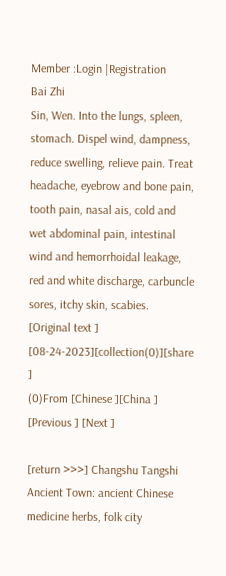Member :Login |Registration
Bai Zhi
Sin, Wen. Into the lungs, spleen, stomach. Dispel wind, dampness, reduce swelling, relieve pain. Treat headache, eyebrow and bone pain, tooth pain, nasal ais, cold and wet abdominal pain, intestinal wind and hemorrhoidal leakage, red and white discharge, carbuncle sores, itchy skin, scabies.
[Original text ]
[08-24-2023][collection(0)][share ]
(0)From [Chinese ][China ]
[Previous ] [Next ]

[return >>>] Changshu Tangshi Ancient Town: ancient Chinese medicine herbs, folk city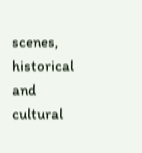scenes, historical and cultural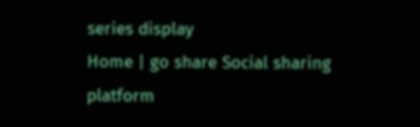series display
Home | go share Social sharing platform